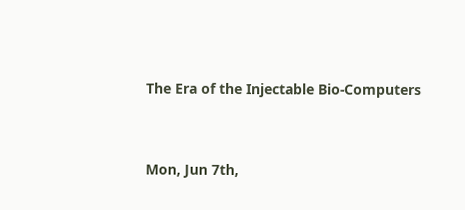The Era of the Injectable Bio-Computers


Mon, Jun 7th,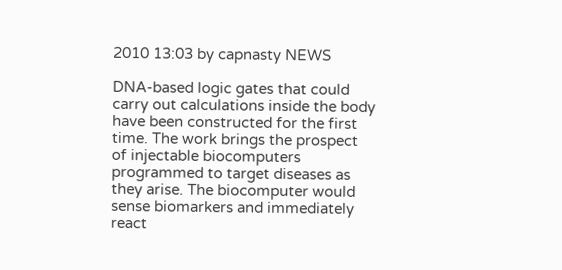2010 13:03 by capnasty NEWS

DNA-based logic gates that could carry out calculations inside the body have been constructed for the first time. The work brings the prospect of injectable biocomputers programmed to target diseases as they arise. The biocomputer would sense biomarkers and immediately react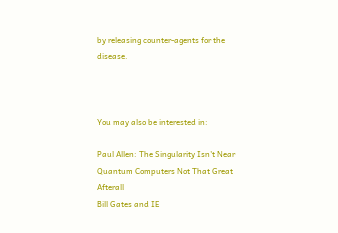by releasing counter-agents for the disease.



You may also be interested in:

Paul Allen: The Singularity Isn't Near
Quantum Computers Not That Great Afterall
Bill Gates and IE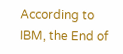According to IBM, the End of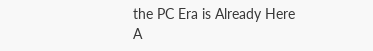the PC Era is Already Here
A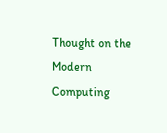Thought on the Modern Computing